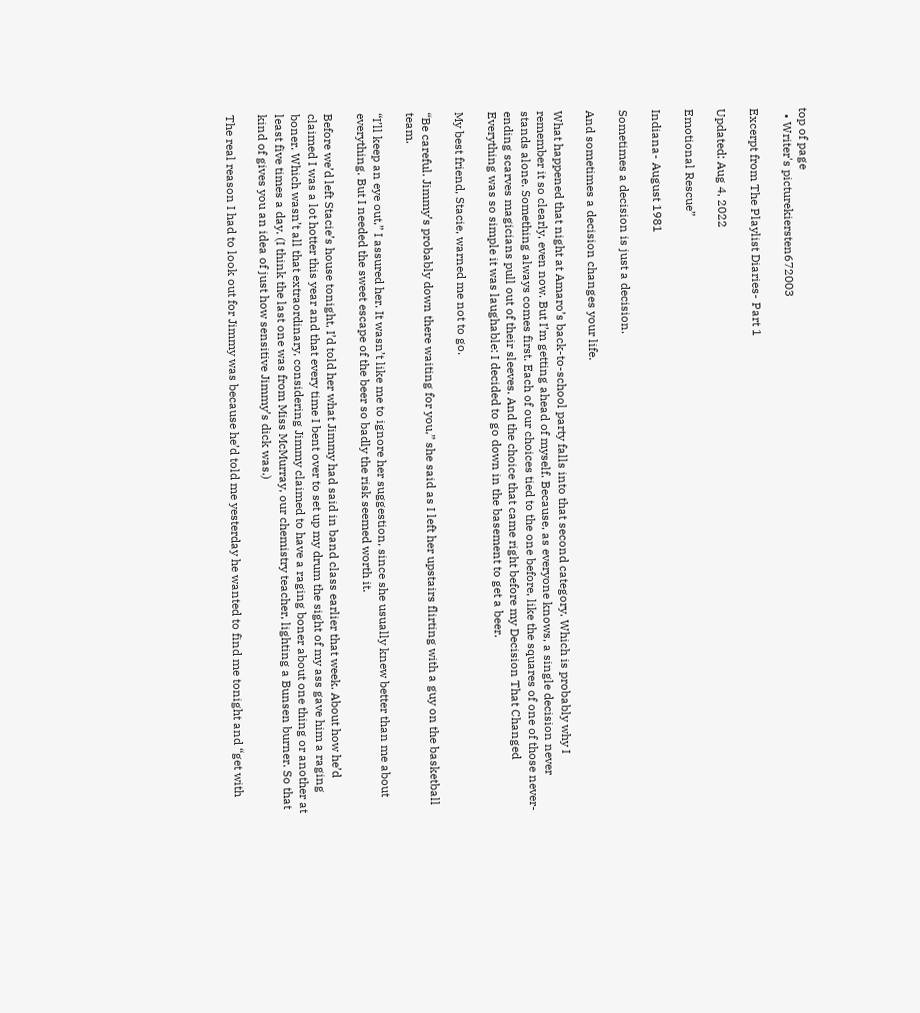top of page
  • Writer's picturekiersten672003

Excerpt from The Playlist Diaries- Part 1

Updated: Aug 4, 2022

Emotional Rescue”

Indiana- August 1981

Sometimes a decision is just a decision.

And sometimes a decision changes your life.

What happened that night at Amaro’s back-to-school party falls into that second category. Which is probably why I remember it so clearly, even now. But I’m getting ahead of myself. Because, as everyone knows, a single decision never stands alone. Something always comes first. Each of our choices tied to the one before, like the squares of one of those never-ending scarves magicians pull out of their sleeves. And the choice that came right before my Decision That Changed Everything was so simple it was laughable: I decided to go down in the basement to get a beer.

My best friend, Stacie, warned me not to go.

“Be careful. Jimmy’s probably down there waiting for you,” she said as I left her upstairs flirting with a guy on the basketball team.

“I’ll keep an eye out,” I assured her. It wasn’t like me to ignore her suggestion, since she usually knew better than me about everything. But I needed the sweet escape of the beer so badly the risk seemed worth it.

Before we’d left Stacie’s house tonight, I’d told her what Jimmy had said in band class earlier that week. About how he’d claimed I was a lot hotter this year and that every time I bent over to set up my drum the sight of my ass gave him a raging boner. Which wasn’t all that extraordinary, considering Jimmy claimed to have a raging boner about one thing or another at least five times a day. (I think the last one was from Miss McMurray, our chemistry teacher, lighting a Bunsen burner. So that kind of gives you an idea of just how sensitive Jimmy’s dick was.)

The real reason I had to look out for Jimmy was because he’d told me yesterday he wanted to find me tonight and “get with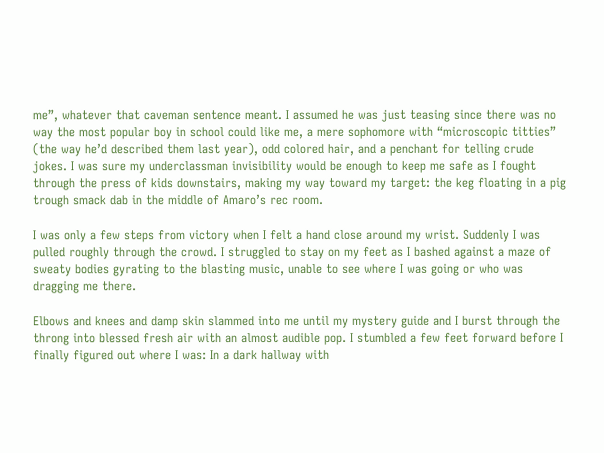me”, whatever that caveman sentence meant. I assumed he was just teasing since there was no way the most popular boy in school could like me, a mere sophomore with “microscopic titties” (the way he’d described them last year), odd colored hair, and a penchant for telling crude jokes. I was sure my underclassman invisibility would be enough to keep me safe as I fought through the press of kids downstairs, making my way toward my target: the keg floating in a pig trough smack dab in the middle of Amaro’s rec room.

I was only a few steps from victory when I felt a hand close around my wrist. Suddenly I was pulled roughly through the crowd. I struggled to stay on my feet as I bashed against a maze of sweaty bodies gyrating to the blasting music, unable to see where I was going or who was dragging me there.

Elbows and knees and damp skin slammed into me until my mystery guide and I burst through the throng into blessed fresh air with an almost audible pop. I stumbled a few feet forward before I finally figured out where I was: In a dark hallway with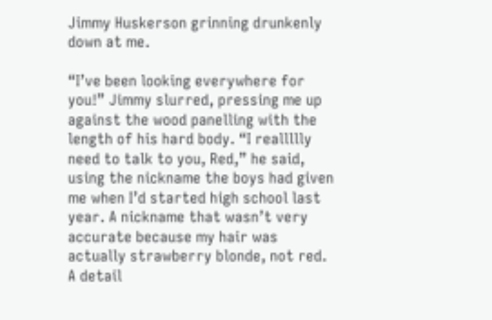Jimmy Huskerson grinning drunkenly down at me.

“I’ve been looking everywhere for you!” Jimmy slurred, pressing me up against the wood panelling with the length of his hard body. “I reallllly need to talk to you, Red,” he said, using the nickname the boys had given me when I’d started high school last year. A nickname that wasn’t very accurate because my hair was actually strawberry blonde, not red. A detail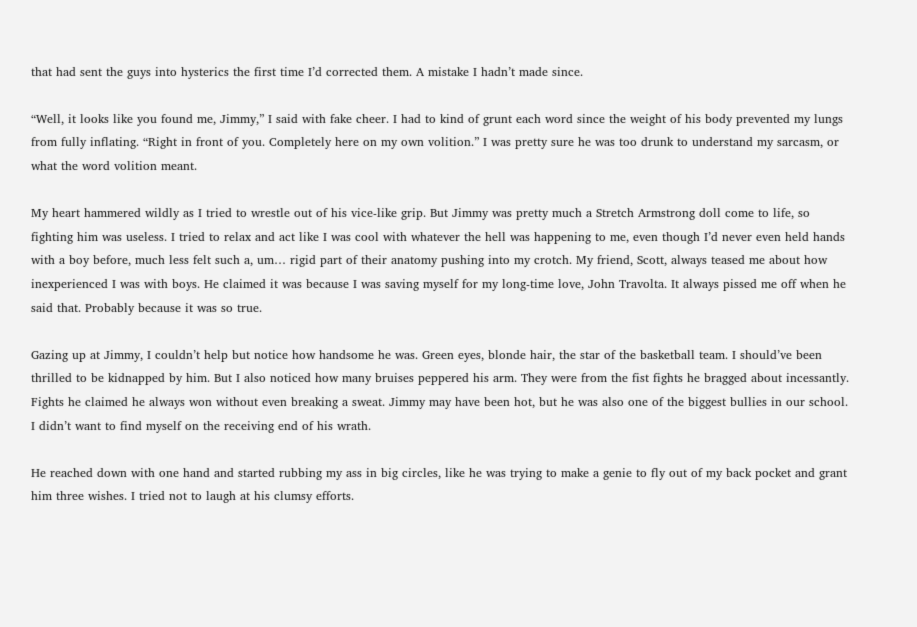that had sent the guys into hysterics the first time I’d corrected them. A mistake I hadn’t made since.

“Well, it looks like you found me, Jimmy,” I said with fake cheer. I had to kind of grunt each word since the weight of his body prevented my lungs from fully inflating. “Right in front of you. Completely here on my own volition.” I was pretty sure he was too drunk to understand my sarcasm, or what the word volition meant.

My heart hammered wildly as I tried to wrestle out of his vice-like grip. But Jimmy was pretty much a Stretch Armstrong doll come to life, so fighting him was useless. I tried to relax and act like I was cool with whatever the hell was happening to me, even though I’d never even held hands with a boy before, much less felt such a, um… rigid part of their anatomy pushing into my crotch. My friend, Scott, always teased me about how inexperienced I was with boys. He claimed it was because I was saving myself for my long-time love, John Travolta. It always pissed me off when he said that. Probably because it was so true.

Gazing up at Jimmy, I couldn’t help but notice how handsome he was. Green eyes, blonde hair, the star of the basketball team. I should’ve been thrilled to be kidnapped by him. But I also noticed how many bruises peppered his arm. They were from the fist fights he bragged about incessantly. Fights he claimed he always won without even breaking a sweat. Jimmy may have been hot, but he was also one of the biggest bullies in our school. I didn’t want to find myself on the receiving end of his wrath.

He reached down with one hand and started rubbing my ass in big circles, like he was trying to make a genie to fly out of my back pocket and grant him three wishes. I tried not to laugh at his clumsy efforts.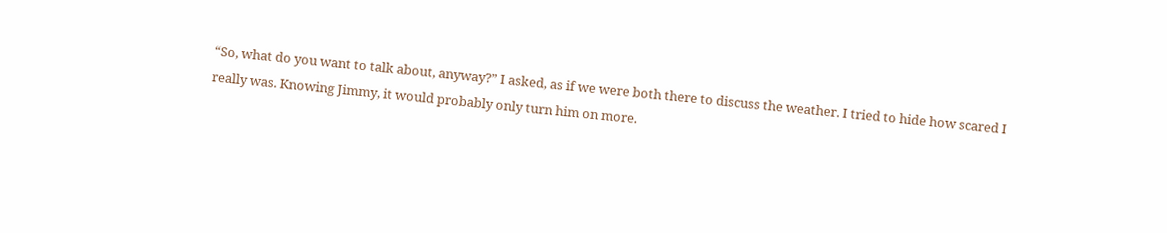“So, what do you want to talk about, anyway?” I asked, as if we were both there to discuss the weather. I tried to hide how scared I really was. Knowing Jimmy, it would probably only turn him on more.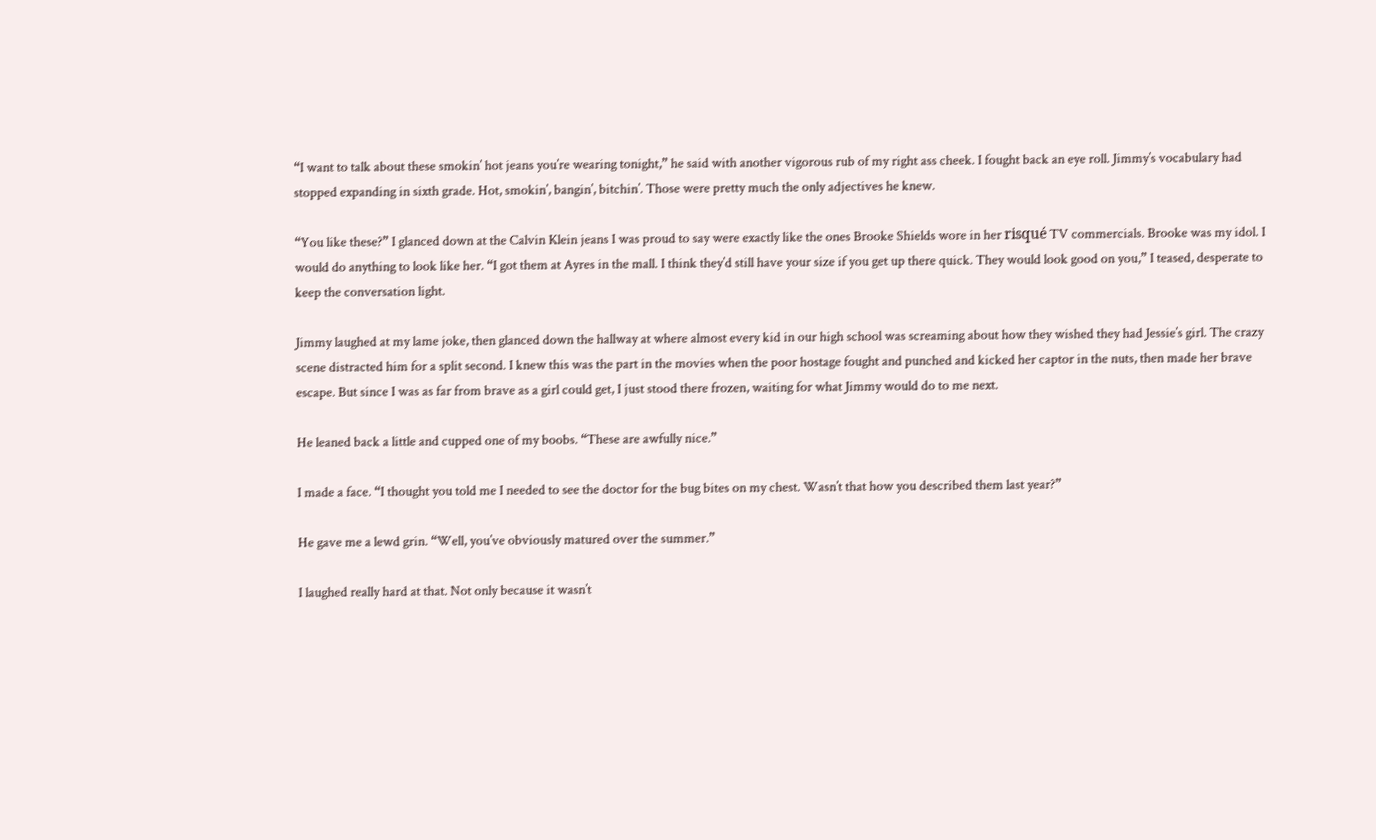“I want to talk about these smokin’ hot jeans you’re wearing tonight,” he said with another vigorous rub of my right ass cheek. I fought back an eye roll. Jimmy’s vocabulary had stopped expanding in sixth grade. Hot, smokin’, bangin’, bitchin’. Those were pretty much the only adjectives he knew.

“You like these?” I glanced down at the Calvin Klein jeans I was proud to say were exactly like the ones Brooke Shields wore in her risqué TV commercials. Brooke was my idol. I would do anything to look like her. “I got them at Ayres in the mall. I think they’d still have your size if you get up there quick. They would look good on you,” I teased, desperate to keep the conversation light.

Jimmy laughed at my lame joke, then glanced down the hallway at where almost every kid in our high school was screaming about how they wished they had Jessie’s girl. The crazy scene distracted him for a split second. I knew this was the part in the movies when the poor hostage fought and punched and kicked her captor in the nuts, then made her brave escape. But since I was as far from brave as a girl could get, I just stood there frozen, waiting for what Jimmy would do to me next.

He leaned back a little and cupped one of my boobs. “These are awfully nice.”

I made a face. “I thought you told me I needed to see the doctor for the bug bites on my chest. Wasn’t that how you described them last year?”

He gave me a lewd grin. “Well, you’ve obviously matured over the summer.”

I laughed really hard at that. Not only because it wasn’t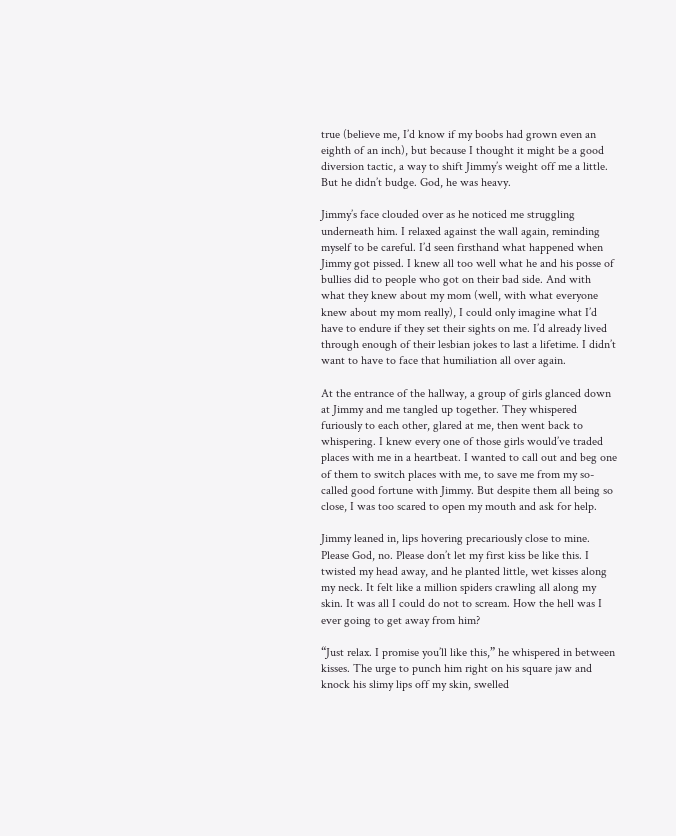true (believe me, I’d know if my boobs had grown even an eighth of an inch), but because I thought it might be a good diversion tactic, a way to shift Jimmy’s weight off me a little. But he didn’t budge. God, he was heavy.

Jimmy’s face clouded over as he noticed me struggling underneath him. I relaxed against the wall again, reminding myself to be careful. I’d seen firsthand what happened when Jimmy got pissed. I knew all too well what he and his posse of bullies did to people who got on their bad side. And with what they knew about my mom (well, with what everyone knew about my mom really), I could only imagine what I’d have to endure if they set their sights on me. I’d already lived through enough of their lesbian jokes to last a lifetime. I didn’t want to have to face that humiliation all over again.

At the entrance of the hallway, a group of girls glanced down at Jimmy and me tangled up together. They whispered furiously to each other, glared at me, then went back to whispering. I knew every one of those girls would’ve traded places with me in a heartbeat. I wanted to call out and beg one of them to switch places with me, to save me from my so-called good fortune with Jimmy. But despite them all being so close, I was too scared to open my mouth and ask for help.

Jimmy leaned in, lips hovering precariously close to mine. Please God, no. Please don’t let my first kiss be like this. I twisted my head away, and he planted little, wet kisses along my neck. It felt like a million spiders crawling all along my skin. It was all I could do not to scream. How the hell was I ever going to get away from him?

“Just relax. I promise you’ll like this,” he whispered in between kisses. The urge to punch him right on his square jaw and knock his slimy lips off my skin, swelled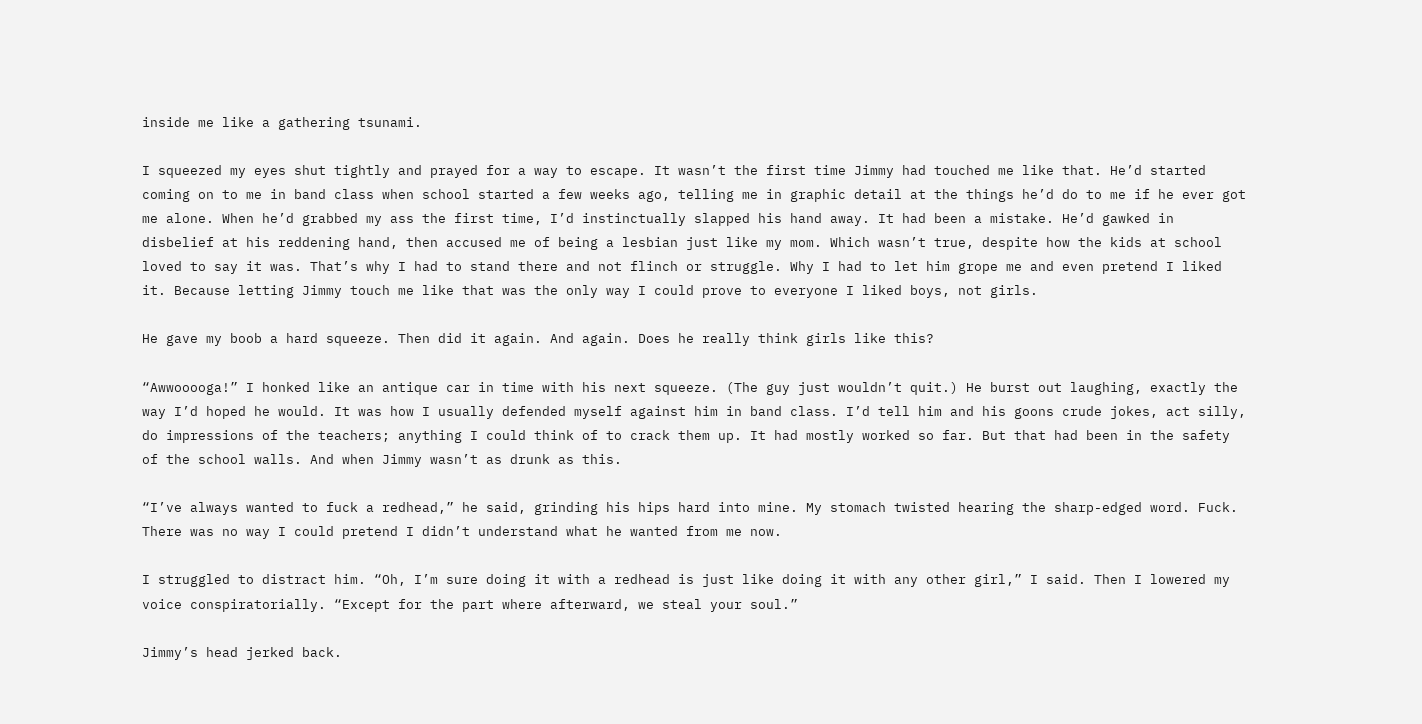inside me like a gathering tsunami.

I squeezed my eyes shut tightly and prayed for a way to escape. It wasn’t the first time Jimmy had touched me like that. He’d started coming on to me in band class when school started a few weeks ago, telling me in graphic detail at the things he’d do to me if he ever got me alone. When he’d grabbed my ass the first time, I’d instinctually slapped his hand away. It had been a mistake. He’d gawked in disbelief at his reddening hand, then accused me of being a lesbian just like my mom. Which wasn’t true, despite how the kids at school loved to say it was. That’s why I had to stand there and not flinch or struggle. Why I had to let him grope me and even pretend I liked it. Because letting Jimmy touch me like that was the only way I could prove to everyone I liked boys, not girls.

He gave my boob a hard squeeze. Then did it again. And again. Does he really think girls like this?

“Awwooooga!” I honked like an antique car in time with his next squeeze. (The guy just wouldn’t quit.) He burst out laughing, exactly the way I’d hoped he would. It was how I usually defended myself against him in band class. I’d tell him and his goons crude jokes, act silly, do impressions of the teachers; anything I could think of to crack them up. It had mostly worked so far. But that had been in the safety of the school walls. And when Jimmy wasn’t as drunk as this.

“I’ve always wanted to fuck a redhead,” he said, grinding his hips hard into mine. My stomach twisted hearing the sharp-edged word. Fuck. There was no way I could pretend I didn’t understand what he wanted from me now.

I struggled to distract him. “Oh, I’m sure doing it with a redhead is just like doing it with any other girl,” I said. Then I lowered my voice conspiratorially. “Except for the part where afterward, we steal your soul.”

Jimmy’s head jerked back.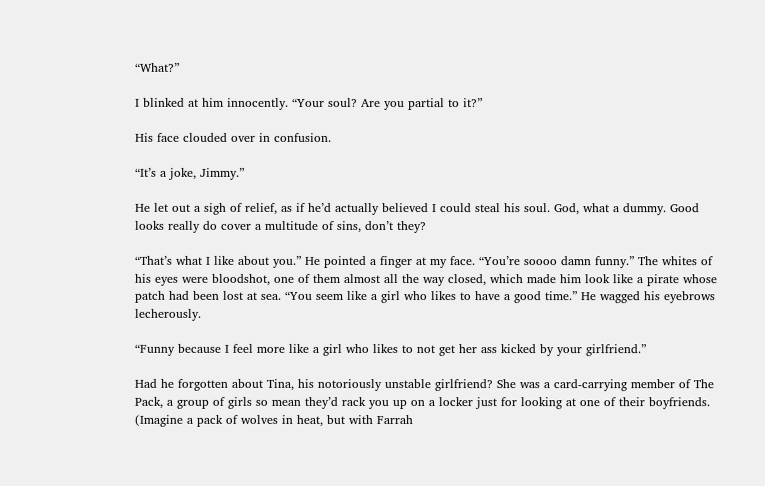“What?”

I blinked at him innocently. “Your soul? Are you partial to it?”

His face clouded over in confusion.

“It’s a joke, Jimmy.”

He let out a sigh of relief, as if he’d actually believed I could steal his soul. God, what a dummy. Good looks really do cover a multitude of sins, don’t they?

“That’s what I like about you.” He pointed a finger at my face. “You’re soooo damn funny.” The whites of his eyes were bloodshot, one of them almost all the way closed, which made him look like a pirate whose patch had been lost at sea. “You seem like a girl who likes to have a good time.” He wagged his eyebrows lecherously.

“Funny because I feel more like a girl who likes to not get her ass kicked by your girlfriend.”

Had he forgotten about Tina, his notoriously unstable girlfriend? She was a card-carrying member of The Pack, a group of girls so mean they’d rack you up on a locker just for looking at one of their boyfriends. (Imagine a pack of wolves in heat, but with Farrah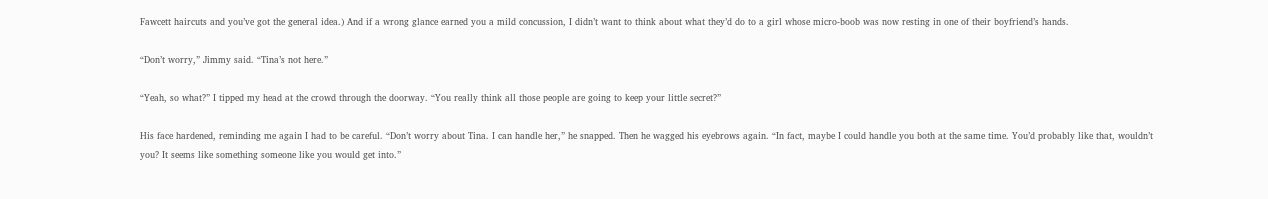Fawcett haircuts and you’ve got the general idea.) And if a wrong glance earned you a mild concussion, I didn’t want to think about what they’d do to a girl whose micro-boob was now resting in one of their boyfriend’s hands.

“Don’t worry,” Jimmy said. “Tina’s not here.”

“Yeah, so what?” I tipped my head at the crowd through the doorway. “You really think all those people are going to keep your little secret?”

His face hardened, reminding me again I had to be careful. “Don’t worry about Tina. I can handle her,” he snapped. Then he wagged his eyebrows again. “In fact, maybe I could handle you both at the same time. You’d probably like that, wouldn’t you? It seems like something someone like you would get into.”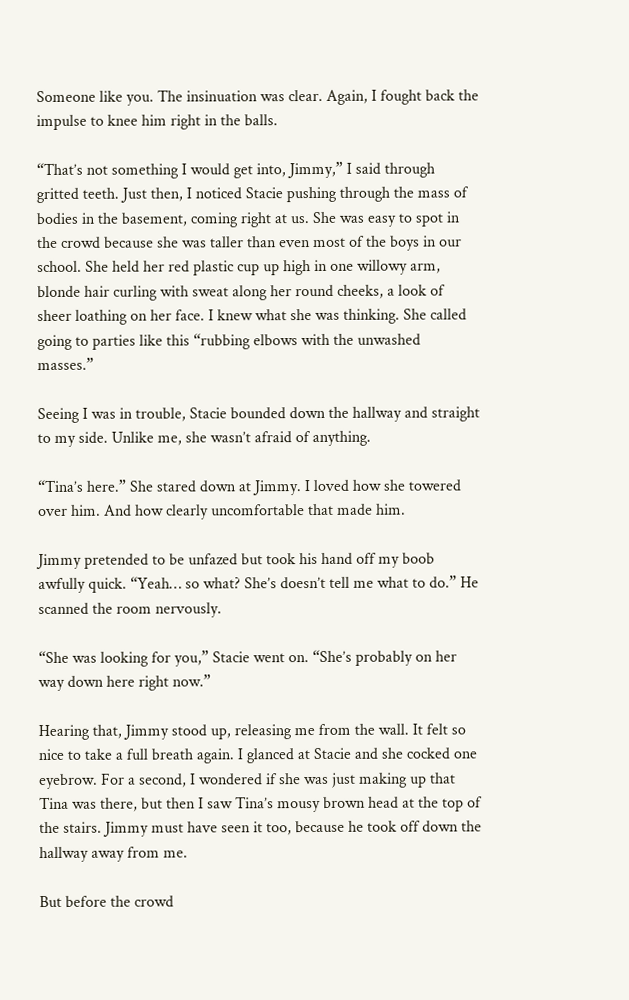Someone like you. The insinuation was clear. Again, I fought back the impulse to knee him right in the balls.

“That’s not something I would get into, Jimmy,” I said through gritted teeth. Just then, I noticed Stacie pushing through the mass of bodies in the basement, coming right at us. She was easy to spot in the crowd because she was taller than even most of the boys in our school. She held her red plastic cup up high in one willowy arm, blonde hair curling with sweat along her round cheeks, a look of sheer loathing on her face. I knew what she was thinking. She called going to parties like this “rubbing elbows with the unwashed masses.”

Seeing I was in trouble, Stacie bounded down the hallway and straight to my side. Unlike me, she wasn’t afraid of anything.

“Tina’s here.” She stared down at Jimmy. I loved how she towered over him. And how clearly uncomfortable that made him.

Jimmy pretended to be unfazed but took his hand off my boob awfully quick. “Yeah… so what? She’s doesn’t tell me what to do.” He scanned the room nervously.

“She was looking for you,” Stacie went on. “She’s probably on her way down here right now.”

Hearing that, Jimmy stood up, releasing me from the wall. It felt so nice to take a full breath again. I glanced at Stacie and she cocked one eyebrow. For a second, I wondered if she was just making up that Tina was there, but then I saw Tina’s mousy brown head at the top of the stairs. Jimmy must have seen it too, because he took off down the hallway away from me.

But before the crowd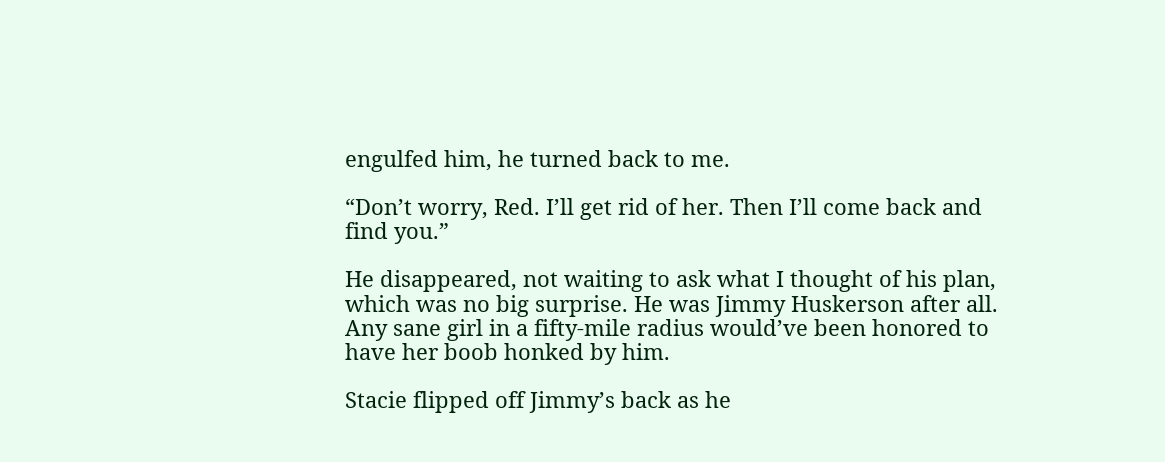engulfed him, he turned back to me.

“Don’t worry, Red. I’ll get rid of her. Then I’ll come back and find you.”

He disappeared, not waiting to ask what I thought of his plan, which was no big surprise. He was Jimmy Huskerson after all. Any sane girl in a fifty-mile radius would’ve been honored to have her boob honked by him.

Stacie flipped off Jimmy’s back as he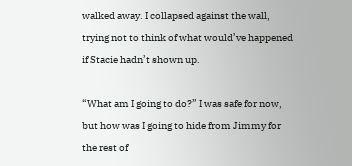walked away. I collapsed against the wall, trying not to think of what would’ve happened if Stacie hadn’t shown up.

“What am I going to do?” I was safe for now, but how was I going to hide from Jimmy for the rest of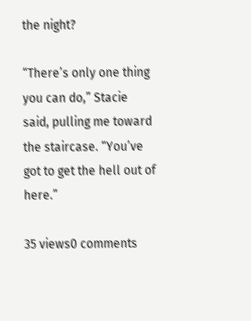the night?

“There’s only one thing you can do,” Stacie said, pulling me toward the staircase. “You’ve got to get the hell out of here.”

35 views0 comments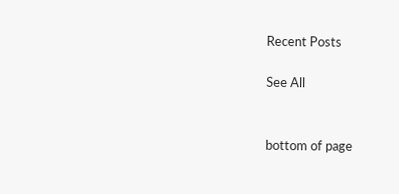Recent Posts

See All


bottom of page